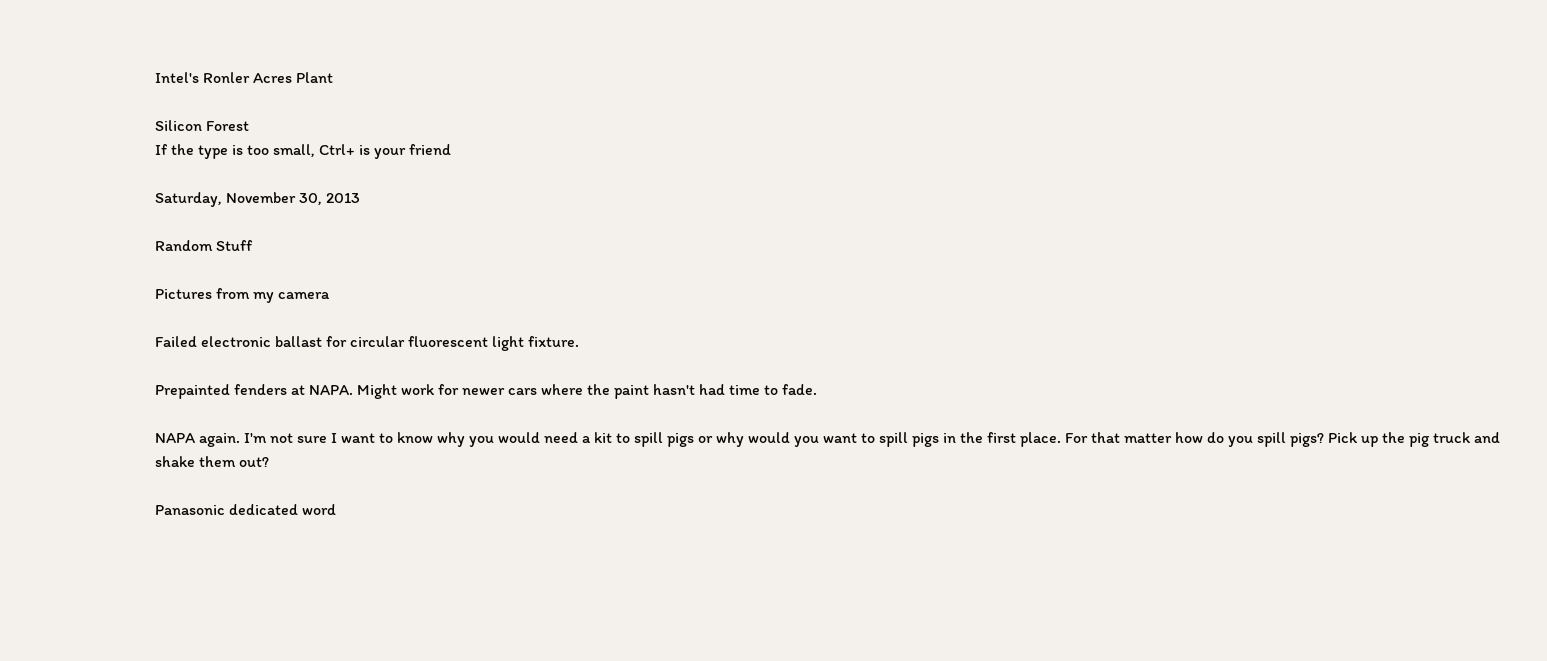Intel's Ronler Acres Plant

Silicon Forest
If the type is too small, Ctrl+ is your friend

Saturday, November 30, 2013

Random Stuff

Pictures from my camera

Failed electronic ballast for circular fluorescent light fixture.

Prepainted fenders at NAPA. Might work for newer cars where the paint hasn't had time to fade.

NAPA again. I'm not sure I want to know why you would need a kit to spill pigs or why would you want to spill pigs in the first place. For that matter how do you spill pigs? Pick up the pig truck and shake them out?

Panasonic dedicated word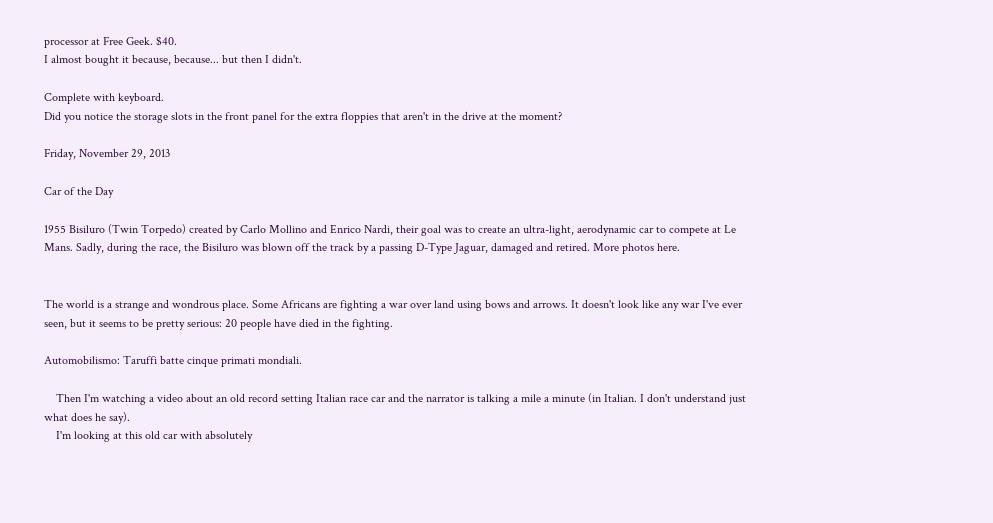processor at Free Geek. $40.
I almost bought it because, because... but then I didn't.

Complete with keyboard.
Did you notice the storage slots in the front panel for the extra floppies that aren't in the drive at the moment?

Friday, November 29, 2013

Car of the Day

1955 Bisiluro (Twin Torpedo) created by Carlo Mollino and Enrico Nardi, their goal was to create an ultra-light, aerodynamic car to compete at Le Mans. Sadly, during the race, the Bisiluro was blown off the track by a passing D-Type Jaguar, damaged and retired. More photos here.


The world is a strange and wondrous place. Some Africans are fighting a war over land using bows and arrows. It doesn't look like any war I've ever seen, but it seems to be pretty serious: 20 people have died in the fighting.

Automobilismo: Taruffi batte cinque primati mondiali.

    Then I'm watching a video about an old record setting Italian race car and the narrator is talking a mile a minute (in Italian. I don't understand just what does he say).
    I'm looking at this old car with absolutely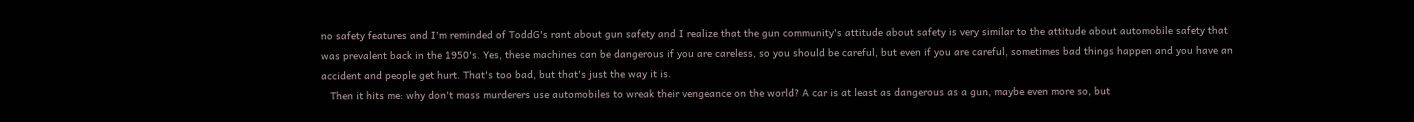no safety features and I'm reminded of ToddG's rant about gun safety and I realize that the gun community's attitude about safety is very similar to the attitude about automobile safety that was prevalent back in the 1950's. Yes, these machines can be dangerous if you are careless, so you should be careful, but even if you are careful, sometimes bad things happen and you have an accident and people get hurt. That's too bad, but that's just the way it is.
   Then it hits me: why don't mass murderers use automobiles to wreak their vengeance on the world? A car is at least as dangerous as a gun, maybe even more so, but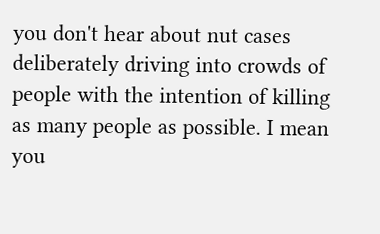you don't hear about nut cases deliberately driving into crowds of people with the intention of killing as many people as possible. I mean you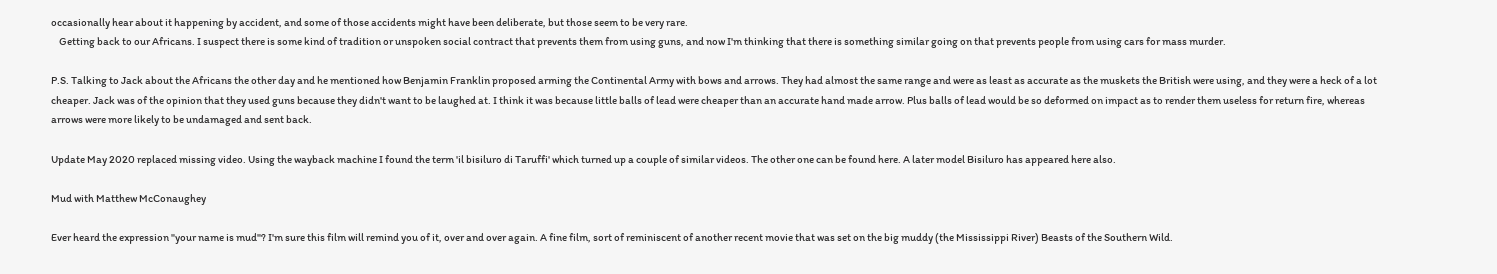occasionally hear about it happening by accident, and some of those accidents might have been deliberate, but those seem to be very rare.
    Getting back to our Africans. I suspect there is some kind of tradition or unspoken social contract that prevents them from using guns, and now I'm thinking that there is something similar going on that prevents people from using cars for mass murder.

P.S. Talking to Jack about the Africans the other day and he mentioned how Benjamin Franklin proposed arming the Continental Army with bows and arrows. They had almost the same range and were as least as accurate as the muskets the British were using, and they were a heck of a lot cheaper. Jack was of the opinion that they used guns because they didn't want to be laughed at. I think it was because little balls of lead were cheaper than an accurate hand made arrow. Plus balls of lead would be so deformed on impact as to render them useless for return fire, whereas arrows were more likely to be undamaged and sent back.

Update May 2020 replaced missing video. Using the wayback machine I found the term 'il bisiluro di Taruffi' which turned up a couple of similar videos. The other one can be found here. A later model Bisiluro has appeared here also.

Mud with Matthew McConaughey

Ever heard the expression "your name is mud"? I'm sure this film will remind you of it, over and over again. A fine film, sort of reminiscent of another recent movie that was set on the big muddy (the Mississippi River) Beasts of the Southern Wild.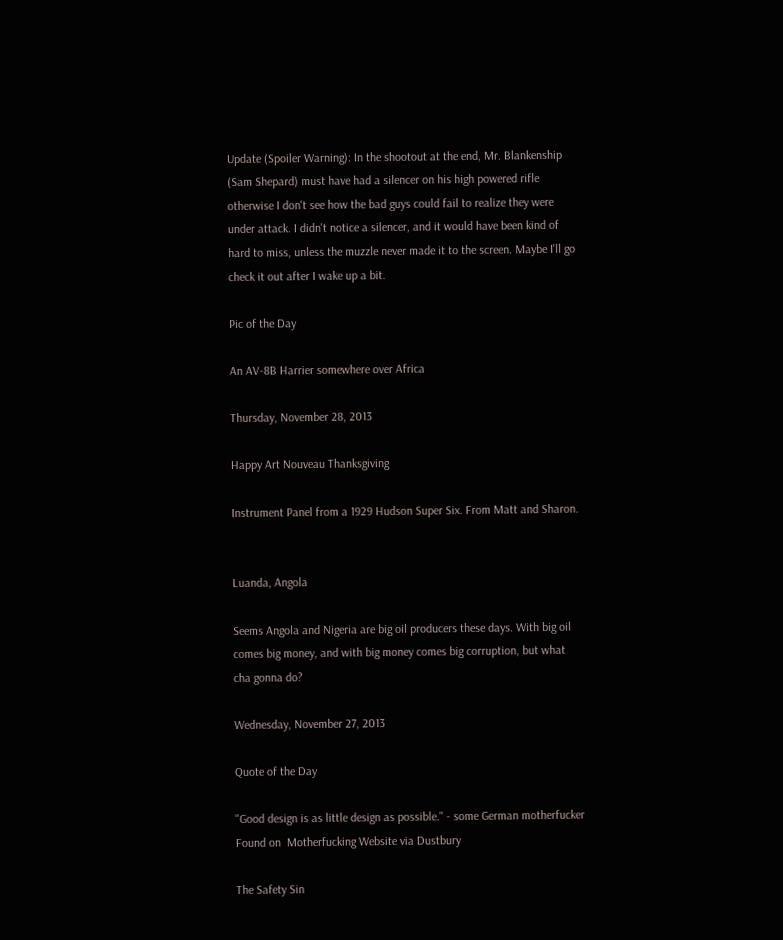Update (Spoiler Warning): In the shootout at the end, Mr. Blankenship (Sam Shepard) must have had a silencer on his high powered rifle otherwise I don't see how the bad guys could fail to realize they were under attack. I didn't notice a silencer, and it would have been kind of hard to miss, unless the muzzle never made it to the screen. Maybe I'll go check it out after I wake up a bit.

Pic of the Day

An AV-8B Harrier somewhere over Africa

Thursday, November 28, 2013

Happy Art Nouveau Thanksgiving

Instrument Panel from a 1929 Hudson Super Six. From Matt and Sharon.


Luanda, Angola

Seems Angola and Nigeria are big oil producers these days. With big oil comes big money, and with big money comes big corruption, but what cha gonna do?

Wednesday, November 27, 2013

Quote of the Day

"Good design is as little design as possible." - some German motherfucker
Found on  Motherfucking Website via Dustbury

The Safety Sin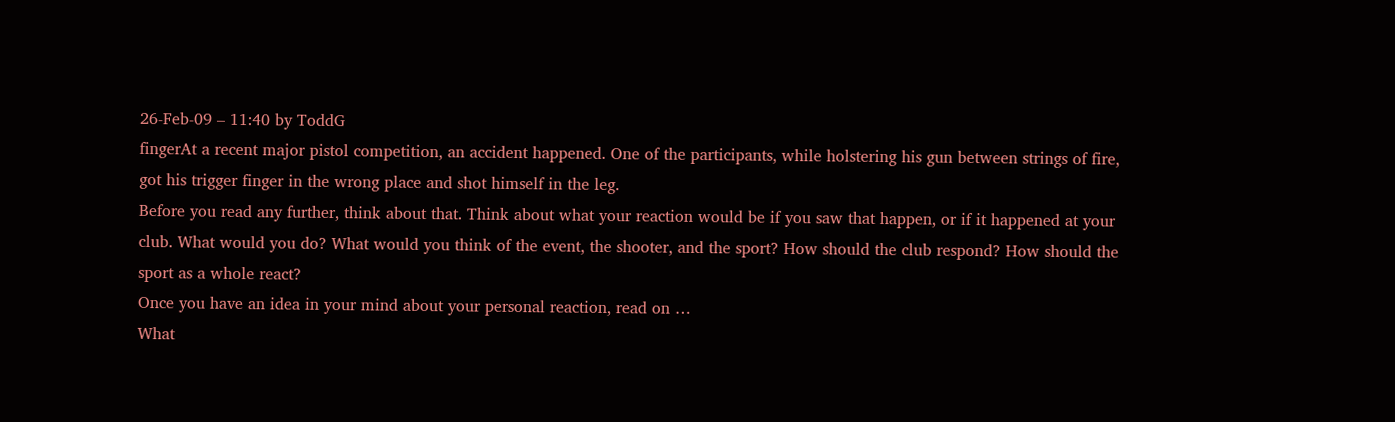26-Feb-09 – 11:40 by ToddG
fingerAt a recent major pistol competition, an accident happened. One of the participants, while holstering his gun between strings of fire, got his trigger finger in the wrong place and shot himself in the leg.
Before you read any further, think about that. Think about what your reaction would be if you saw that happen, or if it happened at your club. What would you do? What would you think of the event, the shooter, and the sport? How should the club respond? How should the sport as a whole react?
Once you have an idea in your mind about your personal reaction, read on …
What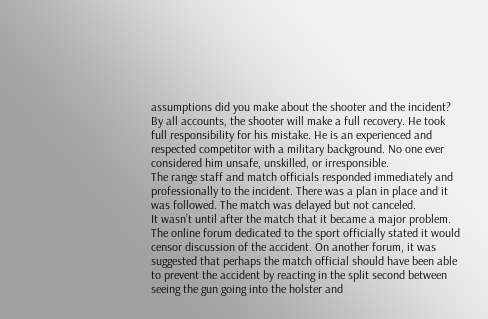assumptions did you make about the shooter and the incident?
By all accounts, the shooter will make a full recovery. He took full responsibility for his mistake. He is an experienced and respected competitor with a military background. No one ever considered him unsafe, unskilled, or irresponsible.
The range staff and match officials responded immediately and professionally to the incident. There was a plan in place and it was followed. The match was delayed but not canceled.
It wasn’t until after the match that it became a major problem. The online forum dedicated to the sport officially stated it would censor discussion of the accident. On another forum, it was suggested that perhaps the match official should have been able to prevent the accident by reacting in the split second between seeing the gun going into the holster and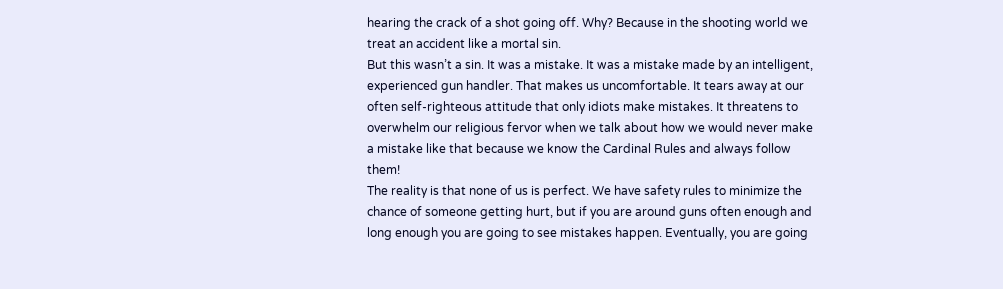hearing the crack of a shot going off. Why? Because in the shooting world we treat an accident like a mortal sin.
But this wasn’t a sin. It was a mistake. It was a mistake made by an intelligent, experienced gun handler. That makes us uncomfortable. It tears away at our often self-righteous attitude that only idiots make mistakes. It threatens to overwhelm our religious fervor when we talk about how we would never make a mistake like that because we know the Cardinal Rules and always follow them!
The reality is that none of us is perfect. We have safety rules to minimize the chance of someone getting hurt, but if you are around guns often enough and long enough you are going to see mistakes happen. Eventually, you are going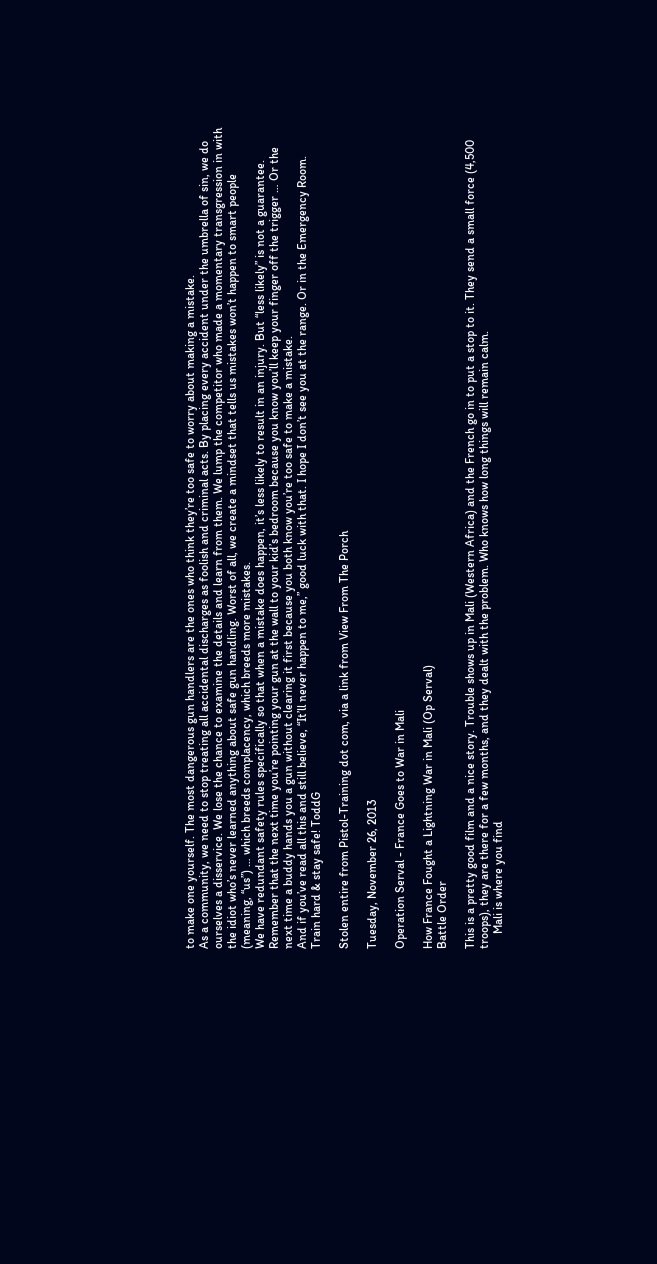to make one yourself. The most dangerous gun handlers are the ones who think they’re too safe to worry about making a mistake.
As a community, we need to stop treating all accidental discharges as foolish and criminal acts. By placing every accident under the umbrella of sin, we do ourselves a disservice. We lose the chance to examine the details and learn from them. We lump the competitor who made a momentary transgression in with the idiot who’s never learned anything about safe gun handling. Worst of all, we create a mindset that tells us mistakes won’t happen to smart people (meaning, “us”) … which breeds complacency, which breeds more mistakes.
We have redundant safety rules specifically so that when a mistake does happen, it’s less likely to result in an injury. But “less likely” is not a guarantee. Remember that the next time you’re pointing your gun at the wall to your kid’s bedroom because you know you’ll keep your finger off the trigger … Or the next time a buddy hands you a gun without clearing it first because you both know you’re too safe to make a mistake.
And if you’ve read all this and still believe, “It’ll never happen to me,” good luck with that. I hope I don’t see you at the range. Or in the Emergency Room.
Train hard & stay safe! ToddG

Stolen entire from Pistol-Training dot com, via a link from View From The Porch

Tuesday, November 26, 2013

Operation Serval - France Goes to War in Mali

How France Fought a Lightning War in Mali (Op Serval)
Battle Order

This is a pretty good film and a nice story. Trouble shows up in Mali (Western Africa) and the French go in to put a stop to it. They send a small force (4,500 troops), they are there for a few months, and they dealt with the problem. Who knows how long things will remain calm.
     Mali is where you find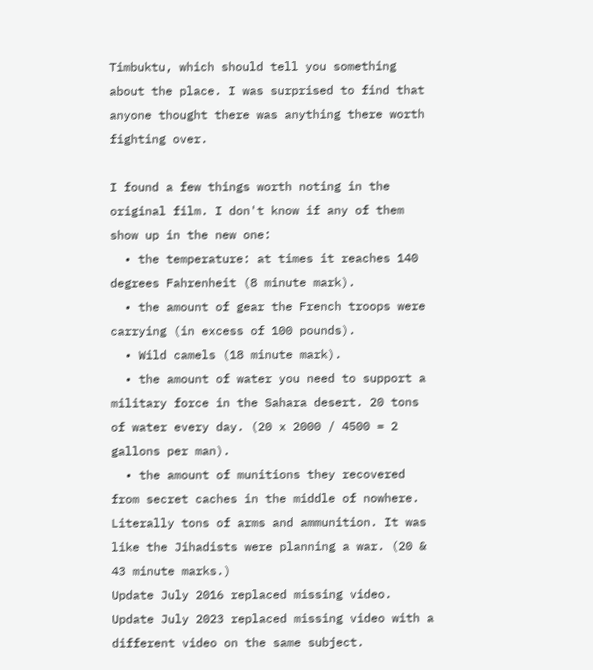Timbuktu, which should tell you something about the place. I was surprised to find that anyone thought there was anything there worth fighting over.

I found a few things worth noting in the original film. I don't know if any of them show up in the new one:
  • the temperature: at times it reaches 140 degrees Fahrenheit (8 minute mark).
  • the amount of gear the French troops were carrying (in excess of 100 pounds).
  • Wild camels (18 minute mark).
  • the amount of water you need to support a military force in the Sahara desert. 20 tons of water every day. (20 x 2000 / 4500 = 2 gallons per man).
  • the amount of munitions they recovered from secret caches in the middle of nowhere. Literally tons of arms and ammunition. It was like the Jihadists were planning a war. (20 & 43 minute marks.)
Update July 2016 replaced missing video.
Update July 2023 replaced missing video with a different video on the same subject.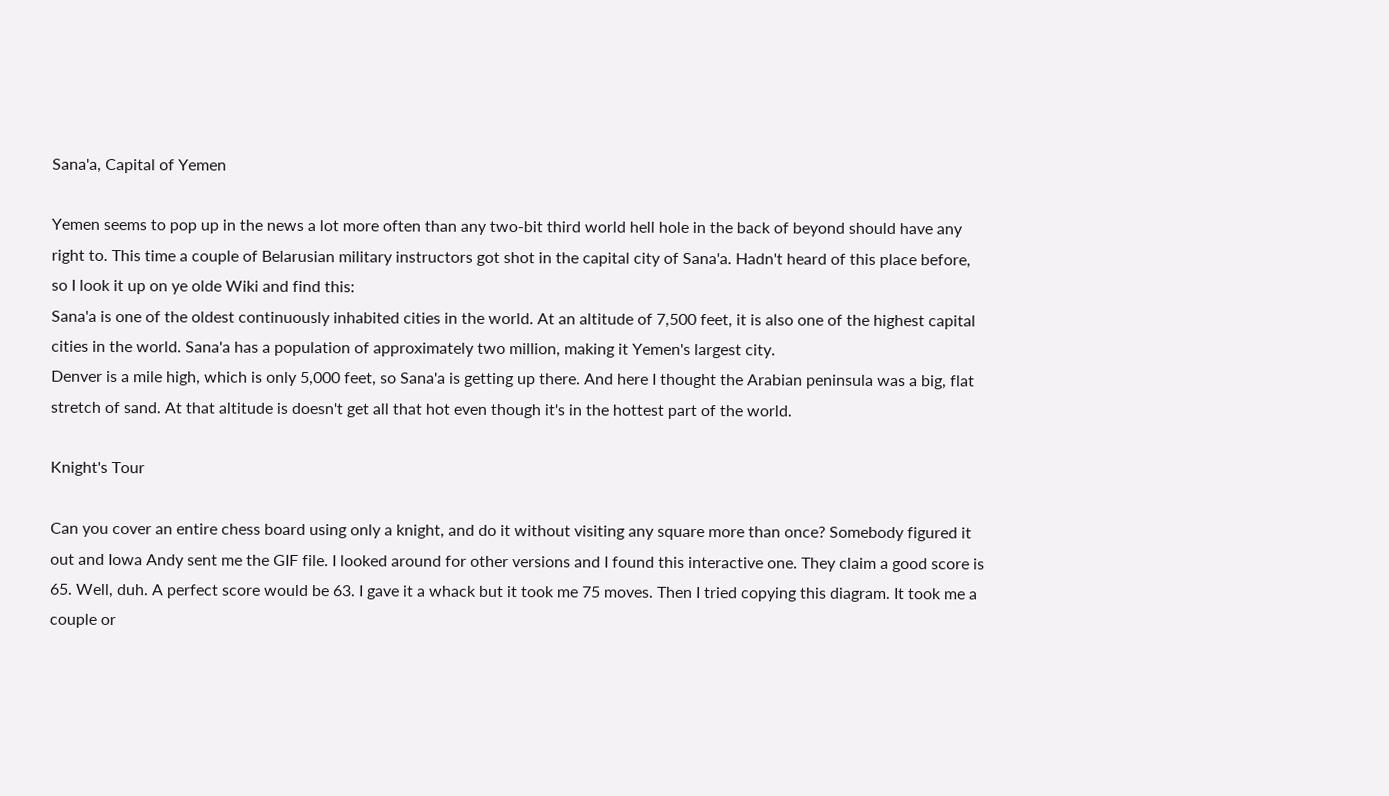Sana'a, Capital of Yemen

Yemen seems to pop up in the news a lot more often than any two-bit third world hell hole in the back of beyond should have any right to. This time a couple of Belarusian military instructors got shot in the capital city of Sana'a. Hadn't heard of this place before, so I look it up on ye olde Wiki and find this:
Sana'a is one of the oldest continuously inhabited cities in the world. At an altitude of 7,500 feet, it is also one of the highest capital cities in the world. Sana'a has a population of approximately two million, making it Yemen's largest city.
Denver is a mile high, which is only 5,000 feet, so Sana'a is getting up there. And here I thought the Arabian peninsula was a big, flat stretch of sand. At that altitude is doesn't get all that hot even though it's in the hottest part of the world.

Knight's Tour

Can you cover an entire chess board using only a knight, and do it without visiting any square more than once? Somebody figured it out and Iowa Andy sent me the GIF file. I looked around for other versions and I found this interactive one. They claim a good score is 65. Well, duh. A perfect score would be 63. I gave it a whack but it took me 75 moves. Then I tried copying this diagram. It took me a couple or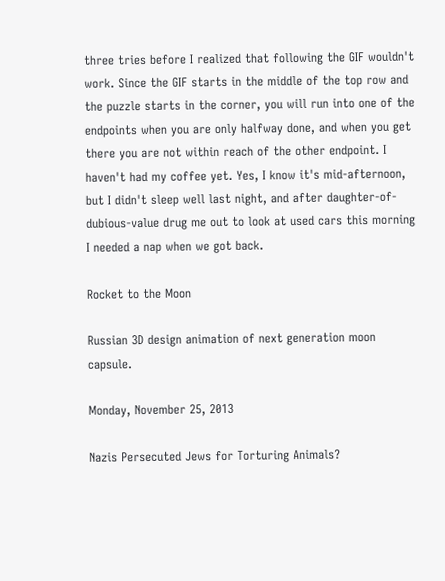three tries before I realized that following the GIF wouldn't work. Since the GIF starts in the middle of the top row and the puzzle starts in the corner, you will run into one of the endpoints when you are only halfway done, and when you get there you are not within reach of the other endpoint. I haven't had my coffee yet. Yes, I know it's mid-afternoon, but I didn't sleep well last night, and after daughter-of-dubious-value drug me out to look at used cars this morning I needed a nap when we got back.

Rocket to the Moon

Russian 3D design animation of next generation moon capsule.

Monday, November 25, 2013

Nazis Persecuted Jews for Torturing Animals?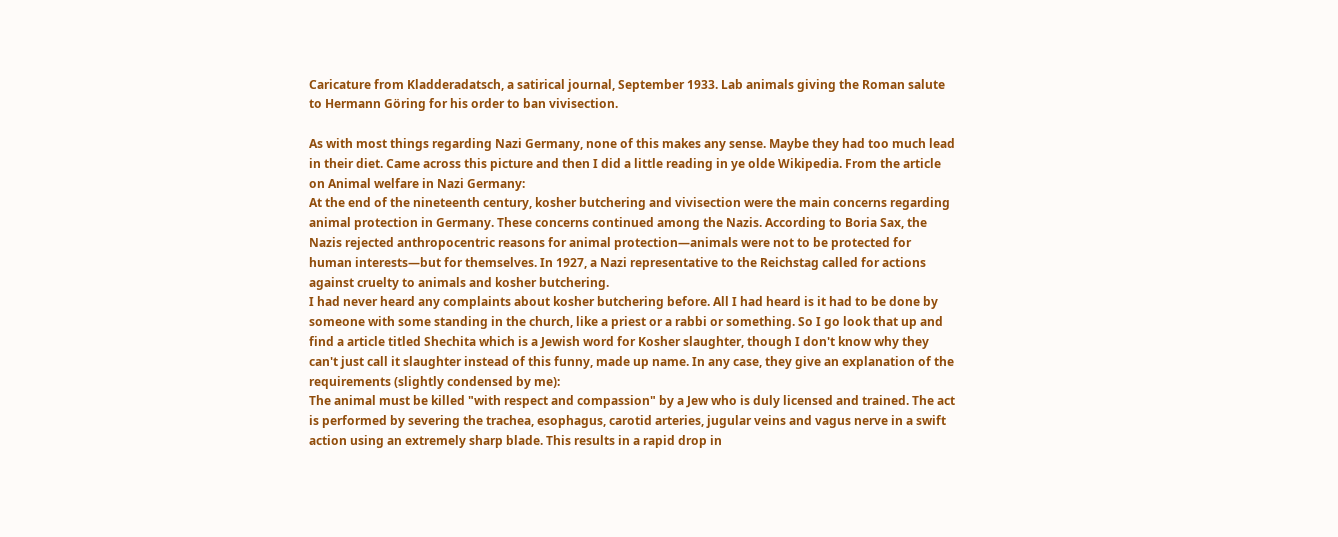Caricature from Kladderadatsch, a satirical journal, September 1933. Lab animals giving the Roman salute to Hermann Göring for his order to ban vivisection.

As with most things regarding Nazi Germany, none of this makes any sense. Maybe they had too much lead in their diet. Came across this picture and then I did a little reading in ye olde Wikipedia. From the article on Animal welfare in Nazi Germany:
At the end of the nineteenth century, kosher butchering and vivisection were the main concerns regarding animal protection in Germany. These concerns continued among the Nazis. According to Boria Sax, the Nazis rejected anthropocentric reasons for animal protection—animals were not to be protected for human interests—but for themselves. In 1927, a Nazi representative to the Reichstag called for actions against cruelty to animals and kosher butchering.
I had never heard any complaints about kosher butchering before. All I had heard is it had to be done by someone with some standing in the church, like a priest or a rabbi or something. So I go look that up and find a article titled Shechita which is a Jewish word for Kosher slaughter, though I don't know why they can't just call it slaughter instead of this funny, made up name. In any case, they give an explanation of the requirements (slightly condensed by me):
The animal must be killed "with respect and compassion" by a Jew who is duly licensed and trained. The act is performed by severing the trachea, esophagus, carotid arteries, jugular veins and vagus nerve in a swift action using an extremely sharp blade. This results in a rapid drop in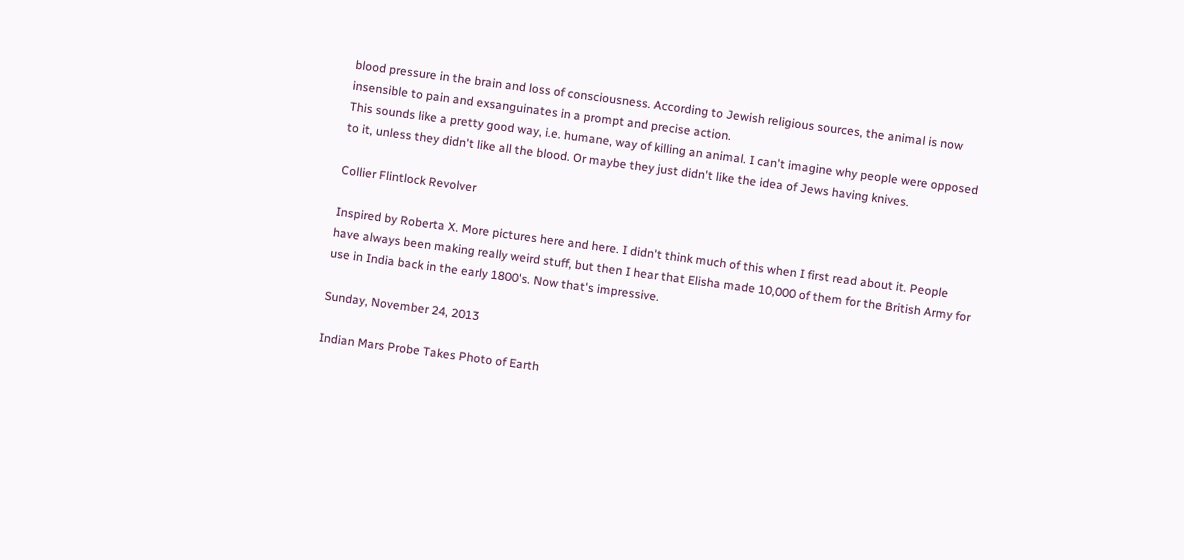blood pressure in the brain and loss of consciousness. According to Jewish religious sources, the animal is now insensible to pain and exsanguinates in a prompt and precise action.
This sounds like a pretty good way, i.e. humane, way of killing an animal. I can't imagine why people were opposed to it, unless they didn't like all the blood. Or maybe they just didn't like the idea of Jews having knives.

Collier Flintlock Revolver

Inspired by Roberta X. More pictures here and here. I didn't think much of this when I first read about it. People have always been making really weird stuff, but then I hear that Elisha made 10,000 of them for the British Army for use in India back in the early 1800's. Now that's impressive.

Sunday, November 24, 2013

Indian Mars Probe Takes Photo of Earth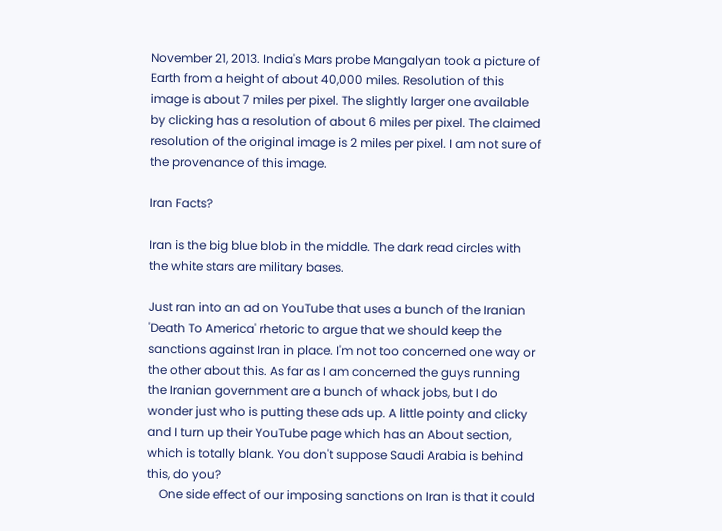November 21, 2013. India's Mars probe Mangalyan took a picture of Earth from a height of about 40,000 miles. Resolution of this image is about 7 miles per pixel. The slightly larger one available by clicking has a resolution of about 6 miles per pixel. The claimed resolution of the original image is 2 miles per pixel. I am not sure of the provenance of this image.

Iran Facts?

Iran is the big blue blob in the middle. The dark read circles with the white stars are military bases.

Just ran into an ad on YouTube that uses a bunch of the Iranian 'Death To America' rhetoric to argue that we should keep the sanctions against Iran in place. I'm not too concerned one way or the other about this. As far as I am concerned the guys running the Iranian government are a bunch of whack jobs, but I do wonder just who is putting these ads up. A little pointy and clicky and I turn up their YouTube page which has an About section, which is totally blank. You don't suppose Saudi Arabia is behind this, do you?
    One side effect of our imposing sanctions on Iran is that it could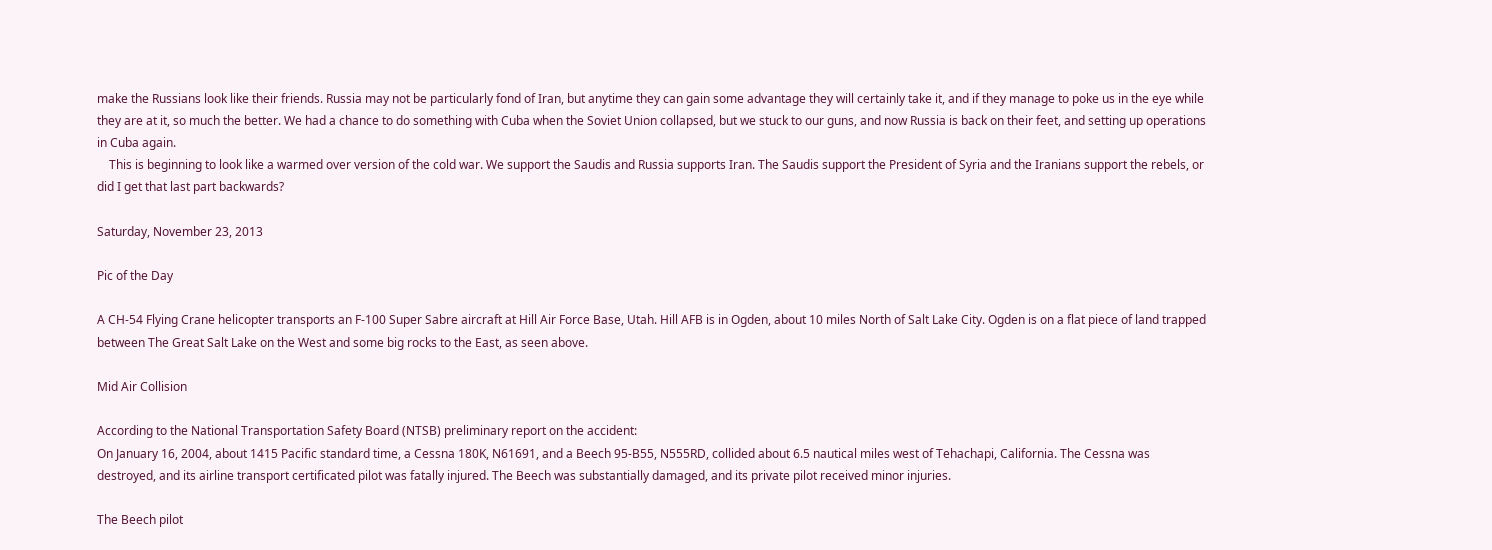make the Russians look like their friends. Russia may not be particularly fond of Iran, but anytime they can gain some advantage they will certainly take it, and if they manage to poke us in the eye while they are at it, so much the better. We had a chance to do something with Cuba when the Soviet Union collapsed, but we stuck to our guns, and now Russia is back on their feet, and setting up operations in Cuba again.
    This is beginning to look like a warmed over version of the cold war. We support the Saudis and Russia supports Iran. The Saudis support the President of Syria and the Iranians support the rebels, or did I get that last part backwards?

Saturday, November 23, 2013

Pic of the Day

A CH-54 Flying Crane helicopter transports an F-100 Super Sabre aircraft at Hill Air Force Base, Utah. Hill AFB is in Ogden, about 10 miles North of Salt Lake City. Ogden is on a flat piece of land trapped between The Great Salt Lake on the West and some big rocks to the East, as seen above.

Mid Air Collision

According to the National Transportation Safety Board (NTSB) preliminary report on the accident:
On January 16, 2004, about 1415 Pacific standard time, a Cessna 180K, N61691, and a Beech 95-B55, N555RD, collided about 6.5 nautical miles west of Tehachapi, California. The Cessna was destroyed, and its airline transport certificated pilot was fatally injured. The Beech was substantially damaged, and its private pilot received minor injuries.

The Beech pilot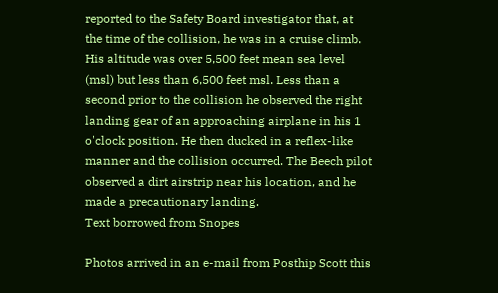reported to the Safety Board investigator that, at the time of the collision, he was in a cruise climb. His altitude was over 5,500 feet mean sea level (msl) but less than 6,500 feet msl. Less than a second prior to the collision he observed the right landing gear of an approaching airplane in his 1 o'clock position. He then ducked in a reflex-like manner and the collision occurred. The Beech pilot observed a dirt airstrip near his location, and he made a precautionary landing.
Text borrowed from Snopes

Photos arrived in an e-mail from Posthip Scott this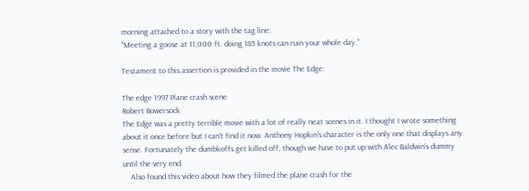morning attached to a story with the tag line:
"Meeting a goose at 11,000 ft. doing 185 knots can ruin your whole day."

Testament to this assertion is provided in the movie The Edge:

The edge 1997 Plane crash scene
Robert Bowersock
The Edge was a pretty terrible movie with a lot of really neat scenes in it. I thought I wrote something about it once before but I can't find it now. Anthony Hopkin's character is the only one that displays any sense. Fortunately the dumbkoffs get killed off, though we have to put up with Alec Baldwin's dummy until the very end.
    Also found this video about how they filmed the plane crash for the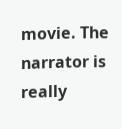movie. The narrator is really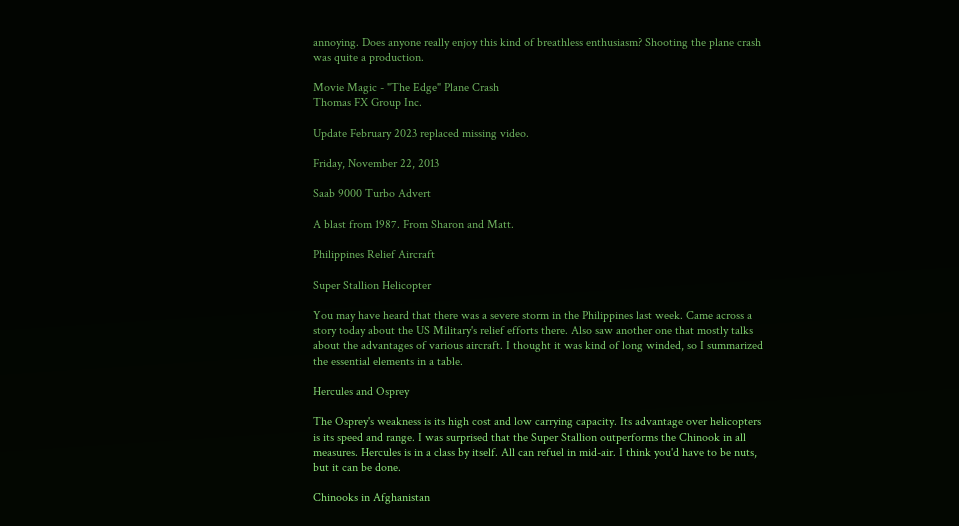annoying. Does anyone really enjoy this kind of breathless enthusiasm? Shooting the plane crash was quite a production.

Movie Magic - "The Edge" Plane Crash
Thomas FX Group Inc.

Update February 2023 replaced missing video.

Friday, November 22, 2013

Saab 9000 Turbo Advert

A blast from 1987. From Sharon and Matt.

Philippines Relief Aircraft

Super Stallion Helicopter

You may have heard that there was a severe storm in the Philippines last week. Came across a story today about the US Military's relief efforts there. Also saw another one that mostly talks about the advantages of various aircraft. I thought it was kind of long winded, so I summarized the essential elements in a table.

Hercules and Osprey

The Osprey's weakness is its high cost and low carrying capacity. Its advantage over helicopters is its speed and range. I was surprised that the Super Stallion outperforms the Chinook in all measures. Hercules is in a class by itself. All can refuel in mid-air. I think you'd have to be nuts, but it can be done.

Chinooks in Afghanistan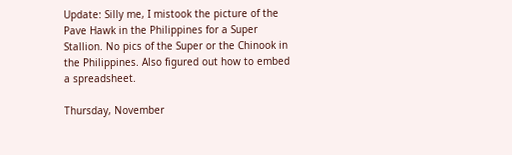Update: Silly me, I mistook the picture of the Pave Hawk in the Philippines for a Super Stallion. No pics of the Super or the Chinook in the Philippines. Also figured out how to embed a spreadsheet.

Thursday, November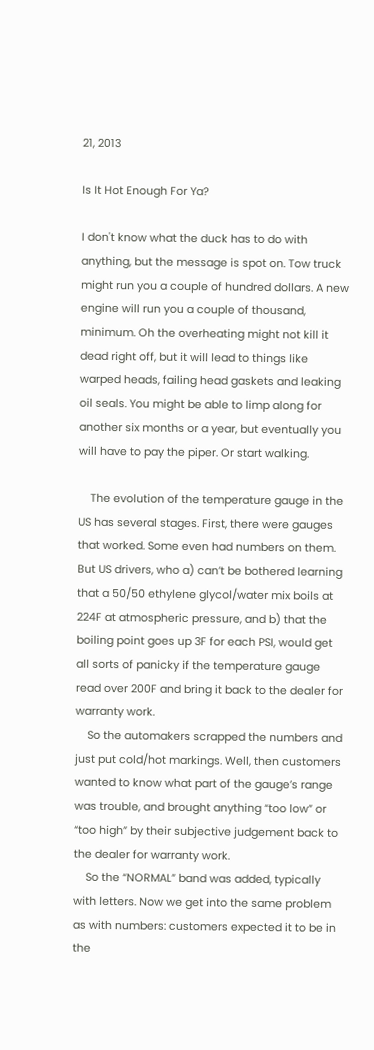21, 2013

Is It Hot Enough For Ya?

I don't know what the duck has to do with anything, but the message is spot on. Tow truck might run you a couple of hundred dollars. A new engine will run you a couple of thousand, minimum. Oh the overheating might not kill it dead right off, but it will lead to things like warped heads, failing head gaskets and leaking oil seals. You might be able to limp along for another six months or a year, but eventually you will have to pay the piper. Or start walking.

    The evolution of the temperature gauge in the US has several stages. First, there were gauges that worked. Some even had numbers on them. But US drivers, who a) can’t be bothered learning that a 50/50 ethylene glycol/water mix boils at 224F at atmospheric pressure, and b) that the boiling point goes up 3F for each PSI, would get all sorts of panicky if the temperature gauge read over 200F and bring it back to the dealer for warranty work.
    So the automakers scrapped the numbers and just put cold/hot markings. Well, then customers wanted to know what part of the gauge’s range was trouble, and brought anything “too low” or “too high” by their subjective judgement back to the dealer for warranty work.
    So the “NORMAL” band was added, typically with letters. Now we get into the same problem as with numbers: customers expected it to be in the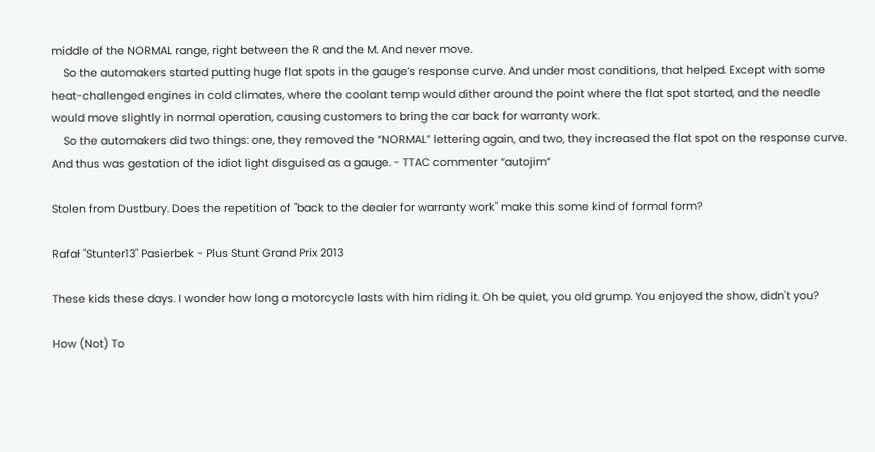middle of the NORMAL range, right between the R and the M. And never move.
    So the automakers started putting huge flat spots in the gauge’s response curve. And under most conditions, that helped. Except with some heat-challenged engines in cold climates, where the coolant temp would dither around the point where the flat spot started, and the needle would move slightly in normal operation, causing customers to bring the car back for warranty work.
    So the automakers did two things: one, they removed the “NORMAL” lettering again, and two, they increased the flat spot on the response curve.
And thus was gestation of the idiot light disguised as a gauge. - TTAC commenter “autojim”

Stolen from Dustbury. Does the repetition of "back to the dealer for warranty work" make this some kind of formal form?

Rafał "Stunter13" Pasierbek - Plus Stunt Grand Prix 2013

These kids these days. I wonder how long a motorcycle lasts with him riding it. Oh be quiet, you old grump. You enjoyed the show, didn't you?

How (Not) To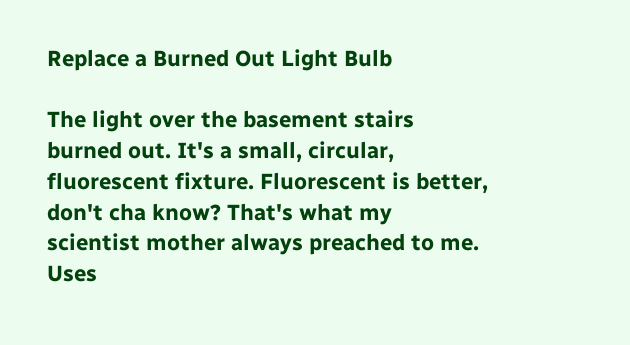Replace a Burned Out Light Bulb

The light over the basement stairs burned out. It's a small, circular, fluorescent fixture. Fluorescent is better, don't cha know? That's what my scientist mother always preached to me. Uses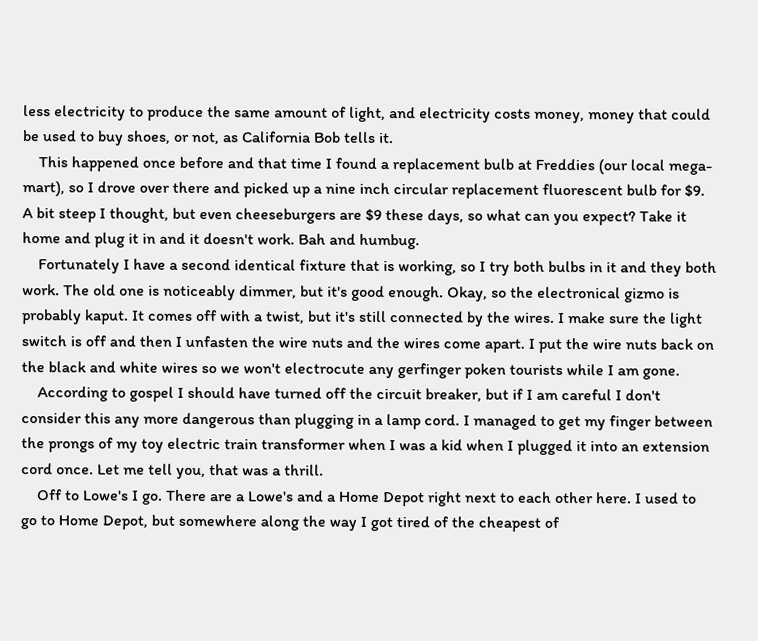less electricity to produce the same amount of light, and electricity costs money, money that could be used to buy shoes, or not, as California Bob tells it.
    This happened once before and that time I found a replacement bulb at Freddies (our local mega-mart), so I drove over there and picked up a nine inch circular replacement fluorescent bulb for $9. A bit steep I thought, but even cheeseburgers are $9 these days, so what can you expect? Take it home and plug it in and it doesn't work. Bah and humbug.
    Fortunately I have a second identical fixture that is working, so I try both bulbs in it and they both work. The old one is noticeably dimmer, but it's good enough. Okay, so the electronical gizmo is probably kaput. It comes off with a twist, but it's still connected by the wires. I make sure the light switch is off and then I unfasten the wire nuts and the wires come apart. I put the wire nuts back on the black and white wires so we won't electrocute any gerfinger poken tourists while I am gone.
    According to gospel I should have turned off the circuit breaker, but if I am careful I don't consider this any more dangerous than plugging in a lamp cord. I managed to get my finger between the prongs of my toy electric train transformer when I was a kid when I plugged it into an extension cord once. Let me tell you, that was a thrill.
    Off to Lowe's I go. There are a Lowe's and a Home Depot right next to each other here. I used to go to Home Depot, but somewhere along the way I got tired of the cheapest of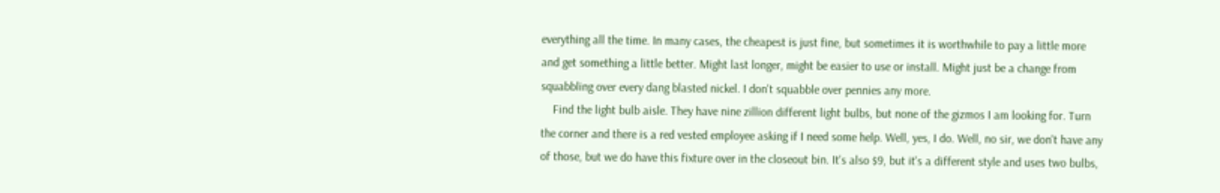everything all the time. In many cases, the cheapest is just fine, but sometimes it is worthwhile to pay a little more and get something a little better. Might last longer, might be easier to use or install. Might just be a change from squabbling over every dang blasted nickel. I don't squabble over pennies any more.
    Find the light bulb aisle. They have nine zillion different light bulbs, but none of the gizmos I am looking for. Turn the corner and there is a red vested employee asking if I need some help. Well, yes, I do. Well, no sir, we don't have any of those, but we do have this fixture over in the closeout bin. It's also $9, but it's a different style and uses two bulbs,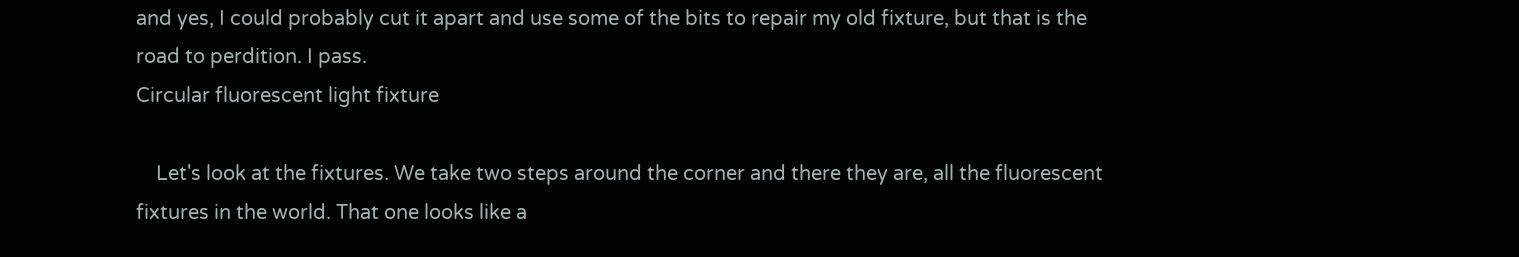and yes, I could probably cut it apart and use some of the bits to repair my old fixture, but that is the road to perdition. I pass.
Circular fluorescent light fixture

    Let's look at the fixtures. We take two steps around the corner and there they are, all the fluorescent fixtures in the world. That one looks like a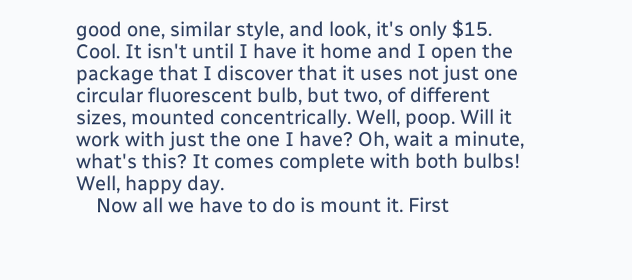good one, similar style, and look, it's only $15. Cool. It isn't until I have it home and I open the package that I discover that it uses not just one circular fluorescent bulb, but two, of different sizes, mounted concentrically. Well, poop. Will it work with just the one I have? Oh, wait a minute, what's this? It comes complete with both bulbs! Well, happy day.
    Now all we have to do is mount it. First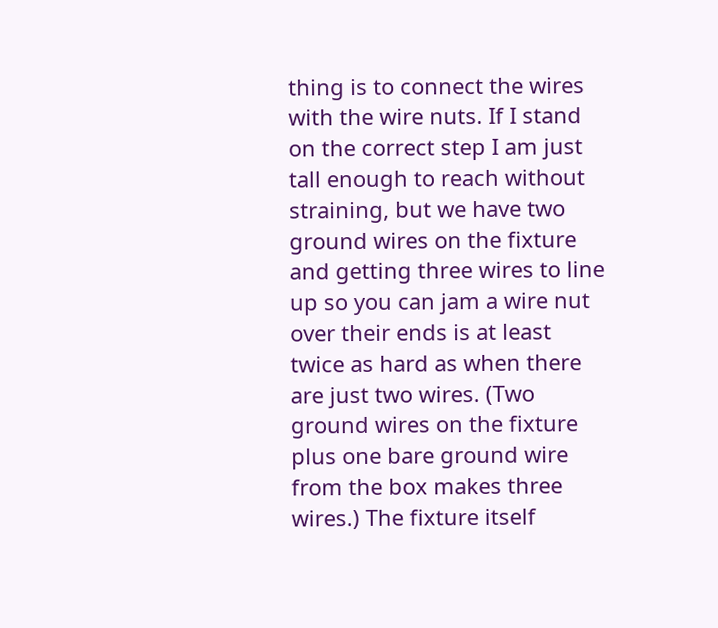thing is to connect the wires with the wire nuts. If I stand on the correct step I am just tall enough to reach without straining, but we have two ground wires on the fixture and getting three wires to line up so you can jam a wire nut over their ends is at least twice as hard as when there are just two wires. (Two ground wires on the fixture plus one bare ground wire from the box makes three wires.) The fixture itself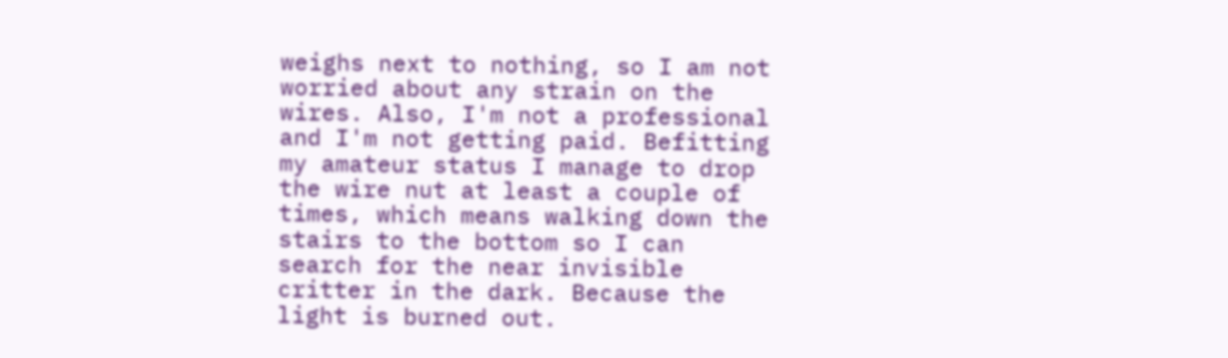weighs next to nothing, so I am not worried about any strain on the wires. Also, I'm not a professional and I'm not getting paid. Befitting my amateur status I manage to drop the wire nut at least a couple of times, which means walking down the stairs to the bottom so I can search for the near invisible critter in the dark. Because the light is burned out.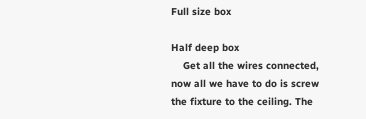Full size box

Half deep box
    Get all the wires connected, now all we have to do is screw the fixture to the ceiling. The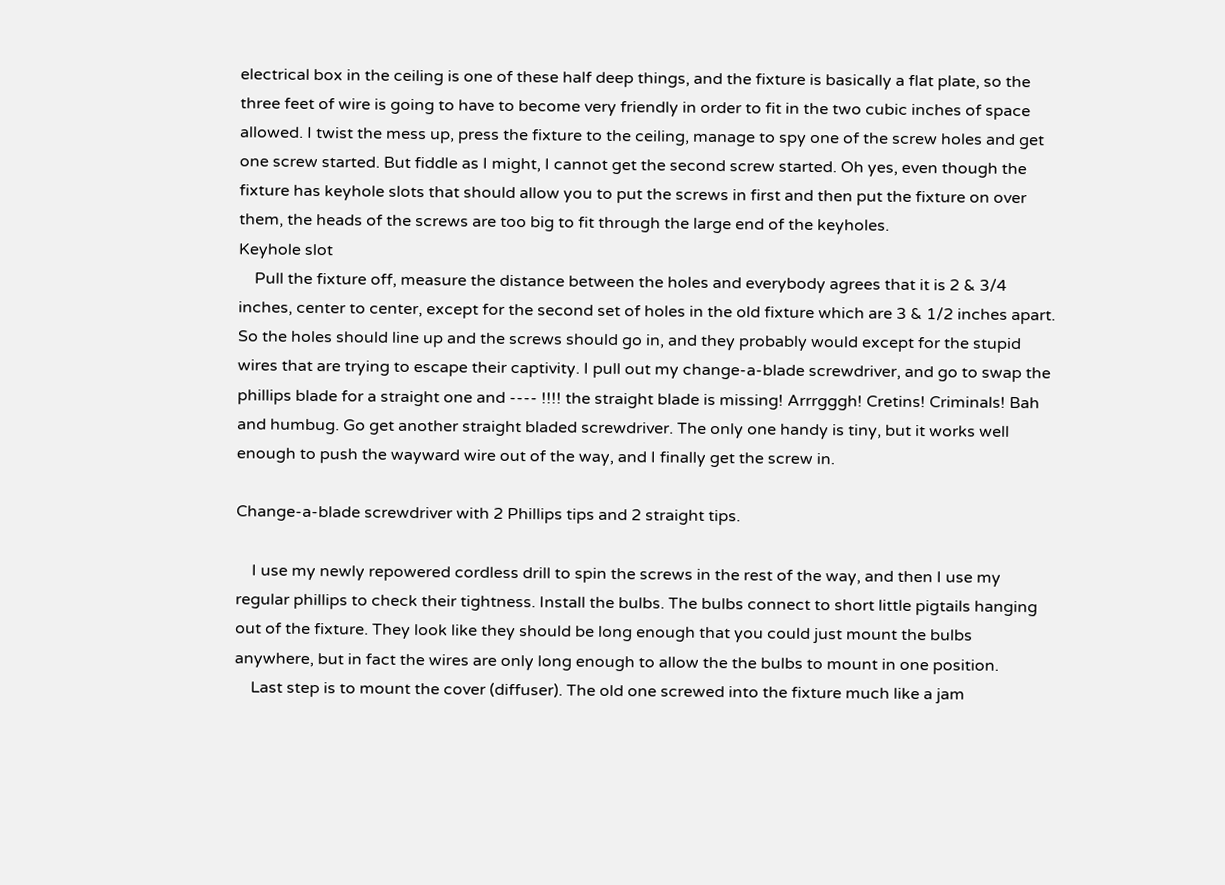electrical box in the ceiling is one of these half deep things, and the fixture is basically a flat plate, so the three feet of wire is going to have to become very friendly in order to fit in the two cubic inches of space allowed. I twist the mess up, press the fixture to the ceiling, manage to spy one of the screw holes and get one screw started. But fiddle as I might, I cannot get the second screw started. Oh yes, even though the fixture has keyhole slots that should allow you to put the screws in first and then put the fixture on over them, the heads of the screws are too big to fit through the large end of the keyholes.
Keyhole slot
    Pull the fixture off, measure the distance between the holes and everybody agrees that it is 2 & 3/4 inches, center to center, except for the second set of holes in the old fixture which are 3 & 1/2 inches apart. So the holes should line up and the screws should go in, and they probably would except for the stupid wires that are trying to escape their captivity. I pull out my change-a-blade screwdriver, and go to swap the phillips blade for a straight one and ---- !!!! the straight blade is missing! Arrrgggh! Cretins! Criminals! Bah and humbug. Go get another straight bladed screwdriver. The only one handy is tiny, but it works well enough to push the wayward wire out of the way, and I finally get the screw in.

Change-a-blade screwdriver with 2 Phillips tips and 2 straight tips.

    I use my newly repowered cordless drill to spin the screws in the rest of the way, and then I use my regular phillips to check their tightness. Install the bulbs. The bulbs connect to short little pigtails hanging out of the fixture. They look like they should be long enough that you could just mount the bulbs anywhere, but in fact the wires are only long enough to allow the the bulbs to mount in one position.
    Last step is to mount the cover (diffuser). The old one screwed into the fixture much like a jam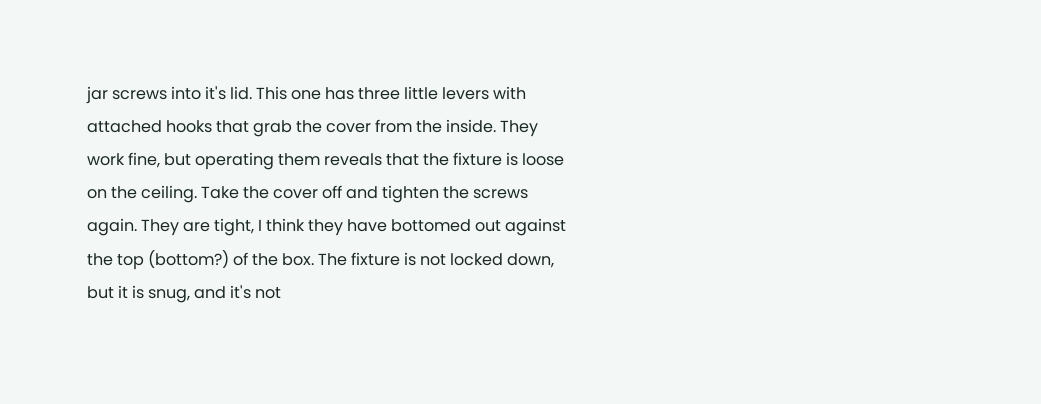jar screws into it's lid. This one has three little levers with attached hooks that grab the cover from the inside. They work fine, but operating them reveals that the fixture is loose on the ceiling. Take the cover off and tighten the screws again. They are tight, I think they have bottomed out against the top (bottom?) of the box. The fixture is not locked down, but it is snug, and it's not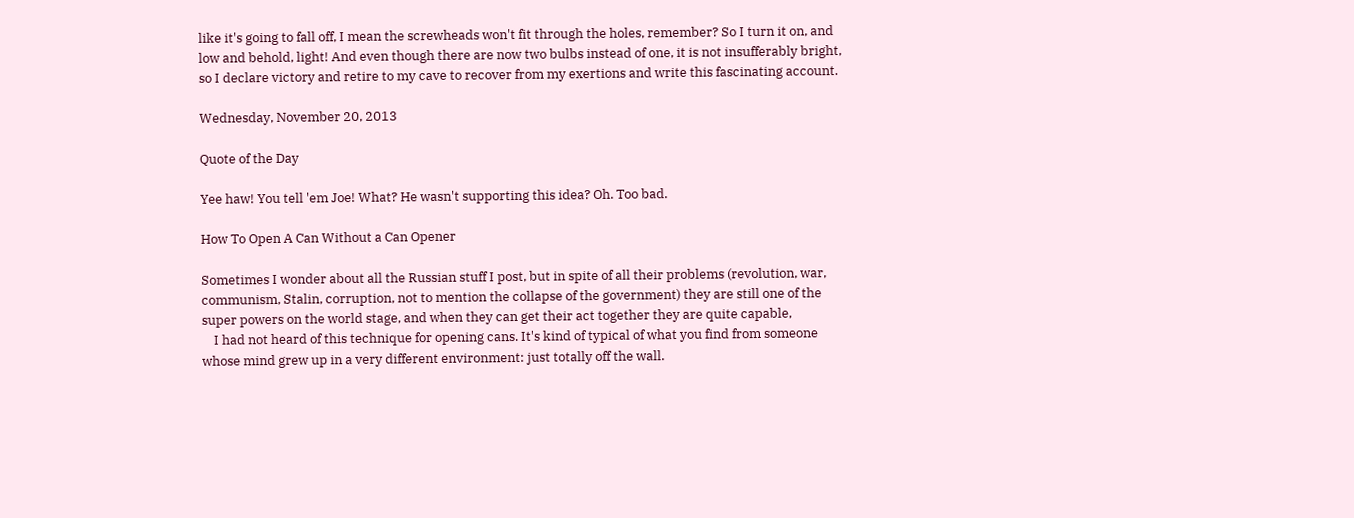like it's going to fall off, I mean the screwheads won't fit through the holes, remember? So I turn it on, and low and behold, light! And even though there are now two bulbs instead of one, it is not insufferably bright, so I declare victory and retire to my cave to recover from my exertions and write this fascinating account.

Wednesday, November 20, 2013

Quote of the Day

Yee haw! You tell 'em Joe! What? He wasn't supporting this idea? Oh. Too bad.

How To Open A Can Without a Can Opener

Sometimes I wonder about all the Russian stuff I post, but in spite of all their problems (revolution, war, communism, Stalin, corruption, not to mention the collapse of the government) they are still one of the super powers on the world stage, and when they can get their act together they are quite capable,
    I had not heard of this technique for opening cans. It's kind of typical of what you find from someone whose mind grew up in a very different environment: just totally off the wall.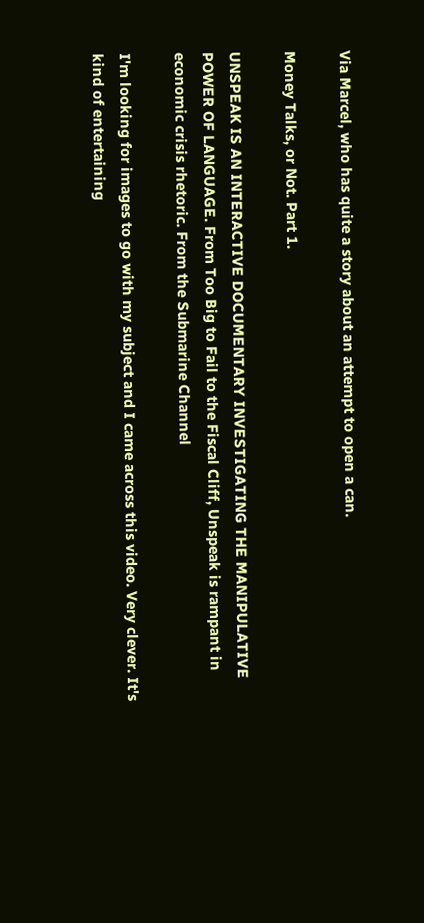Via Marcel, who has quite a story about an attempt to open a can.

Money Talks, or Not. Part 1.

UNSPEAK IS AN INTERACTIVE DOCUMENTARY INVESTIGATING THE MANIPULATIVE POWER OF LANGUAGE. From Too Big to Fail to the Fiscal Cliff, Unspeak is rampant in economic crisis rhetoric. From the Submarine Channel

I'm looking for images to go with my subject and I came across this video. Very clever. It's kind of entertaining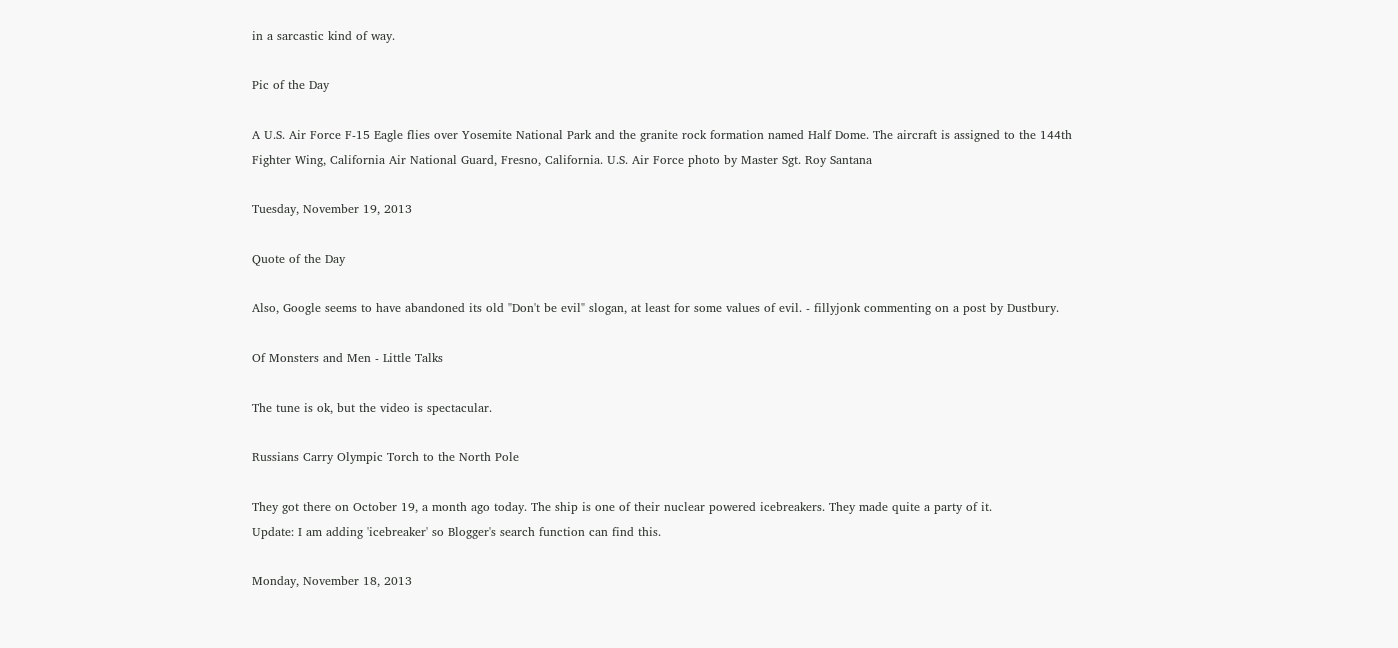in a sarcastic kind of way.

Pic of the Day

A U.S. Air Force F-15 Eagle flies over Yosemite National Park and the granite rock formation named Half Dome. The aircraft is assigned to the 144th Fighter Wing, California Air National Guard, Fresno, California. U.S. Air Force photo by Master Sgt. Roy Santana

Tuesday, November 19, 2013

Quote of the Day

Also, Google seems to have abandoned its old "Don't be evil" slogan, at least for some values of evil. - fillyjonk commenting on a post by Dustbury.

Of Monsters and Men - Little Talks

The tune is ok, but the video is spectacular.

Russians Carry Olympic Torch to the North Pole

They got there on October 19, a month ago today. The ship is one of their nuclear powered icebreakers. They made quite a party of it.
Update: I am adding 'icebreaker' so Blogger's search function can find this.

Monday, November 18, 2013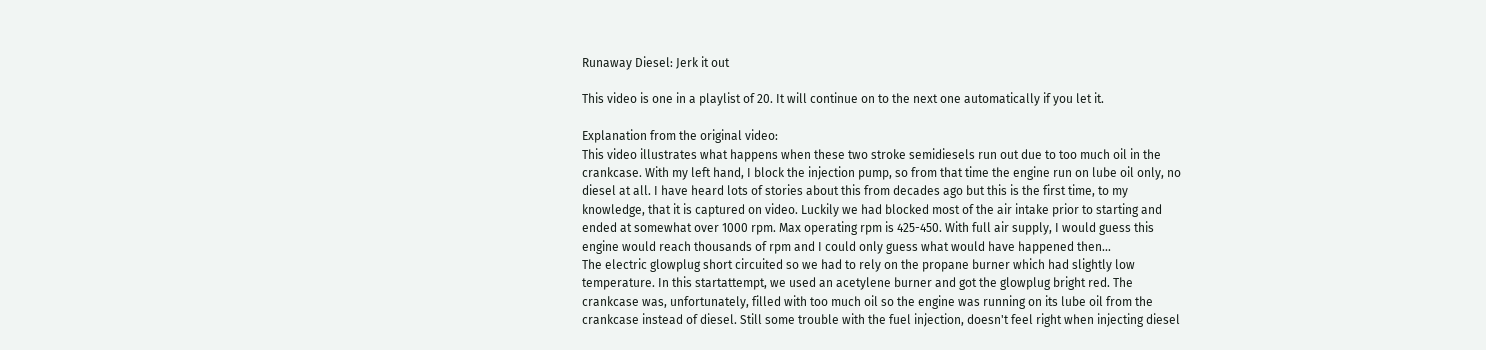Runaway Diesel: Jerk it out

This video is one in a playlist of 20. It will continue on to the next one automatically if you let it.

Explanation from the original video:
This video illustrates what happens when these two stroke semidiesels run out due to too much oil in the crankcase. With my left hand, I block the injection pump, so from that time the engine run on lube oil only, no diesel at all. I have heard lots of stories about this from decades ago but this is the first time, to my knowledge, that it is captured on video. Luckily we had blocked most of the air intake prior to starting and ended at somewhat over 1000 rpm. Max operating rpm is 425-450. With full air supply, I would guess this engine would reach thousands of rpm and I could only guess what would have happened then...
The electric glowplug short circuited so we had to rely on the propane burner which had slightly low temperature. In this startattempt, we used an acetylene burner and got the glowplug bright red. The crankcase was, unfortunately, filled with too much oil so the engine was running on its lube oil from the crankcase instead of diesel. Still some trouble with the fuel injection, doesn't feel right when injecting diesel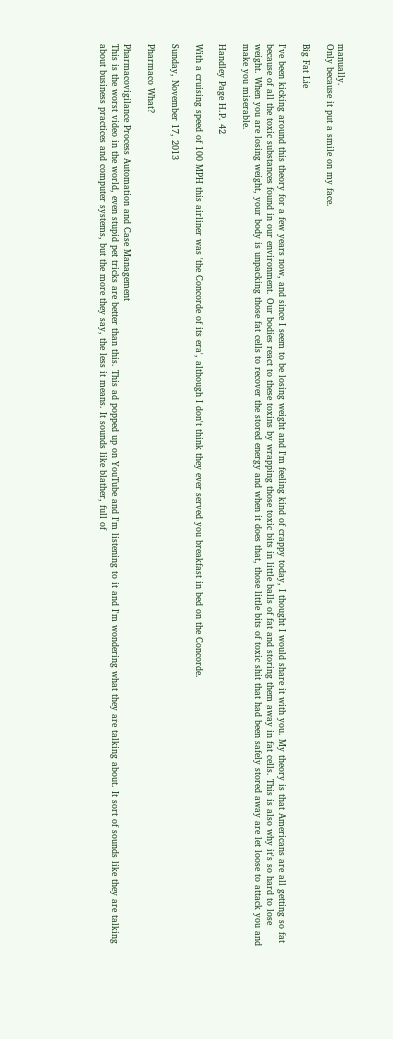manually.
Only because it put a smile on my face.

Big Fat Lie

I've been kicking around this theory for a few years now, and since I seem to be losing weight and I'm feeling kind of crappy today, I thought I would share it with you. My theory is that Americans are all getting so fat because of all the toxic substances found in our environment. Our bodies react to these toxins by wrapping those toxic bits in little balls of fat and storing them away in fat cells. This is also why it's so hard to lose weight. When you are losing weight, your body is unpacking those fat cells to recover the stored energy and when it does that, those little bits of toxic shit that had been safely stored away are let loose to attack you and make you miserable.

Handley Page H.P. 42

With a cruising speed of 100 MPH this airliner was 'the Concorde of its era', although I don't think they ever served you breakfast in bed on the Concorde.

Sunday, November 17, 2013

Pharmaco What?

Pharmacovigilance Process Automation and Case Management
This is the worst video in the world, even stupid pet tricks are better than this. This ad popped up on YouTube and I'm listening to it and I'm wondering what they are talking about. It sort of sounds like they are talking about business practices and computer systems, but the more they say, the less it means. It sounds like blather, full of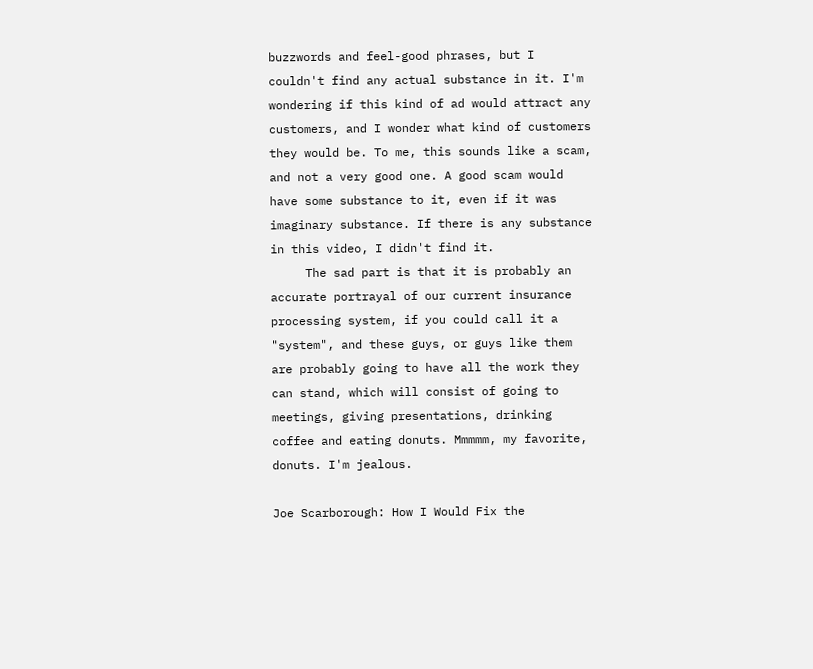buzzwords and feel-good phrases, but I couldn't find any actual substance in it. I'm wondering if this kind of ad would attract any customers, and I wonder what kind of customers they would be. To me, this sounds like a scam, and not a very good one. A good scam would have some substance to it, even if it was imaginary substance. If there is any substance in this video, I didn't find it.
     The sad part is that it is probably an accurate portrayal of our current insurance processing system, if you could call it a "system", and these guys, or guys like them are probably going to have all the work they can stand, which will consist of going to meetings, giving presentations, drinking coffee and eating donuts. Mmmmm, my favorite, donuts. I'm jealous.

Joe Scarborough: How I Would Fix the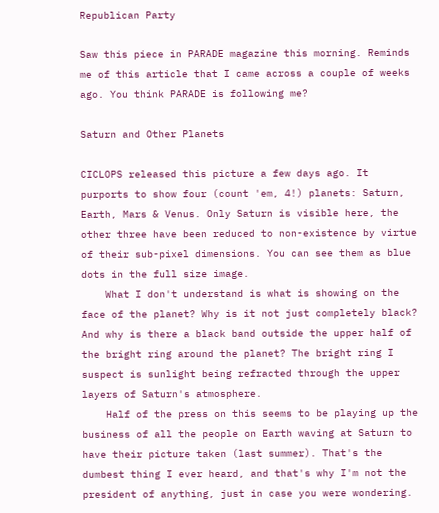Republican Party

Saw this piece in PARADE magazine this morning. Reminds me of this article that I came across a couple of weeks ago. You think PARADE is following me?

Saturn and Other Planets

CICLOPS released this picture a few days ago. It purports to show four (count 'em, 4!) planets: Saturn, Earth, Mars & Venus. Only Saturn is visible here, the other three have been reduced to non-existence by virtue of their sub-pixel dimensions. You can see them as blue dots in the full size image.
    What I don't understand is what is showing on the face of the planet? Why is it not just completely black? And why is there a black band outside the upper half of the bright ring around the planet? The bright ring I suspect is sunlight being refracted through the upper layers of Saturn's atmosphere.
    Half of the press on this seems to be playing up the business of all the people on Earth waving at Saturn to have their picture taken (last summer). That's the dumbest thing I ever heard, and that's why I'm not the president of anything, just in case you were wondering.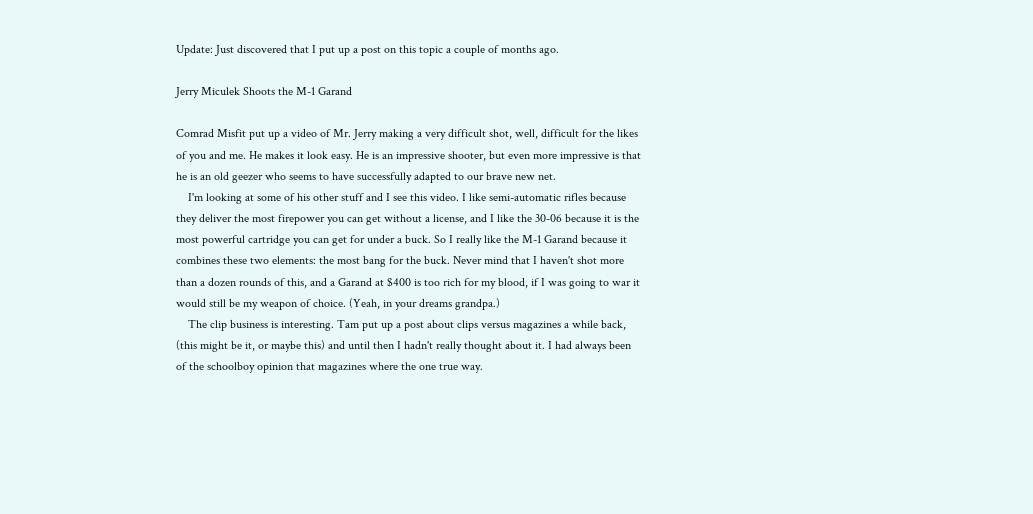Update: Just discovered that I put up a post on this topic a couple of months ago.

Jerry Miculek Shoots the M-1 Garand

Comrad Misfit put up a video of Mr. Jerry making a very difficult shot, well, difficult for the likes of you and me. He makes it look easy. He is an impressive shooter, but even more impressive is that he is an old geezer who seems to have successfully adapted to our brave new net.
    I'm looking at some of his other stuff and I see this video. I like semi-automatic rifles because they deliver the most firepower you can get without a license, and I like the 30-06 because it is the most powerful cartridge you can get for under a buck. So I really like the M-1 Garand because it combines these two elements: the most bang for the buck. Never mind that I haven't shot more than a dozen rounds of this, and a Garand at $400 is too rich for my blood, if I was going to war it would still be my weapon of choice. (Yeah, in your dreams grandpa.)
    The clip business is interesting. Tam put up a post about clips versus magazines a while back, (this might be it, or maybe this) and until then I hadn't really thought about it. I had always been of the schoolboy opinion that magazines where the one true way.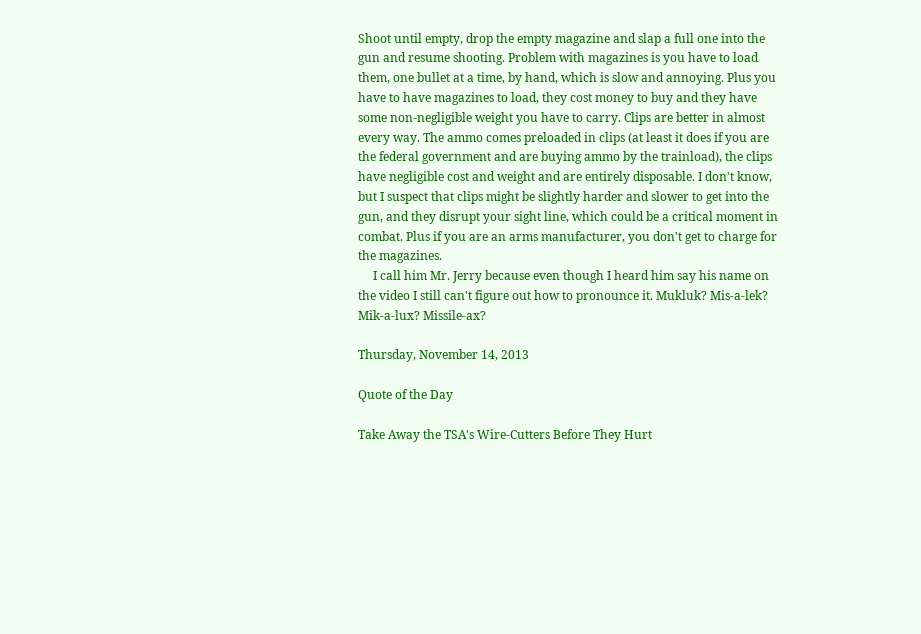Shoot until empty, drop the empty magazine and slap a full one into the gun and resume shooting. Problem with magazines is you have to load them, one bullet at a time, by hand, which is slow and annoying. Plus you have to have magazines to load, they cost money to buy and they have some non-negligible weight you have to carry. Clips are better in almost every way. The ammo comes preloaded in clips (at least it does if you are the federal government and are buying ammo by the trainload), the clips have negligible cost and weight and are entirely disposable. I don't know, but I suspect that clips might be slightly harder and slower to get into the gun, and they disrupt your sight line, which could be a critical moment in combat. Plus if you are an arms manufacturer, you don't get to charge for the magazines.
     I call him Mr. Jerry because even though I heard him say his name on the video I still can't figure out how to pronounce it. Mukluk? Mis-a-lek? Mik-a-lux? Missile-ax?

Thursday, November 14, 2013

Quote of the Day

Take Away the TSA's Wire-Cutters Before They Hurt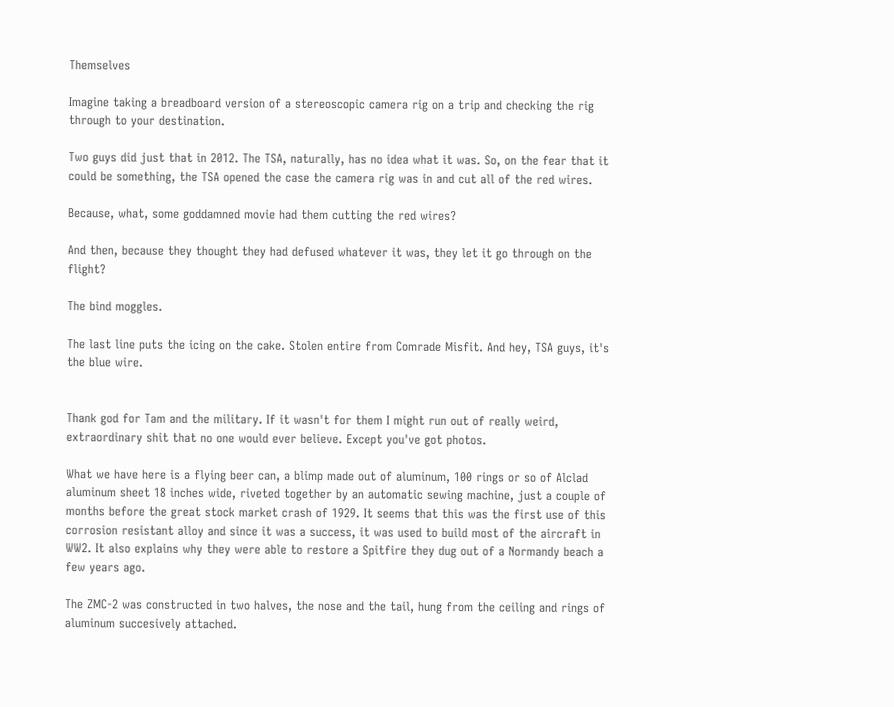Themselves

Imagine taking a breadboard version of a stereoscopic camera rig on a trip and checking the rig through to your destination.

Two guys did just that in 2012. The TSA, naturally, has no idea what it was. So, on the fear that it could be something, the TSA opened the case the camera rig was in and cut all of the red wires.

Because, what, some goddamned movie had them cutting the red wires?

And then, because they thought they had defused whatever it was, they let it go through on the flight?

The bind moggles.

The last line puts the icing on the cake. Stolen entire from Comrade Misfit. And hey, TSA guys, it's the blue wire.


Thank god for Tam and the military. If it wasn't for them I might run out of really weird, extraordinary shit that no one would ever believe. Except you've got photos.

What we have here is a flying beer can, a blimp made out of aluminum, 100 rings or so of Alclad aluminum sheet 18 inches wide, riveted together by an automatic sewing machine, just a couple of months before the great stock market crash of 1929. It seems that this was the first use of this corrosion resistant alloy and since it was a success, it was used to build most of the aircraft in WW2. It also explains why they were able to restore a Spitfire they dug out of a Normandy beach a few years ago.

The ZMC-2 was constructed in two halves, the nose and the tail, hung from the ceiling and rings of aluminum succesively attached.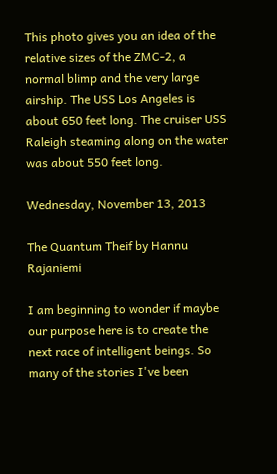This photo gives you an idea of the relative sizes of the ZMC-2, a normal blimp and the very large airship. The USS Los Angeles is about 650 feet long. The cruiser USS Raleigh steaming along on the water was about 550 feet long.

Wednesday, November 13, 2013

The Quantum Theif by Hannu Rajaniemi

I am beginning to wonder if maybe our purpose here is to create the next race of intelligent beings. So many of the stories I've been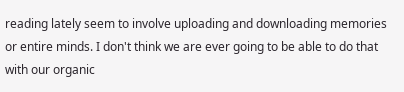reading lately seem to involve uploading and downloading memories or entire minds. I don't think we are ever going to be able to do that with our organic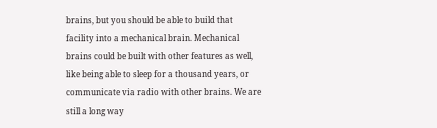brains, but you should be able to build that facility into a mechanical brain. Mechanical brains could be built with other features as well, like being able to sleep for a thousand years, or communicate via radio with other brains. We are still a long way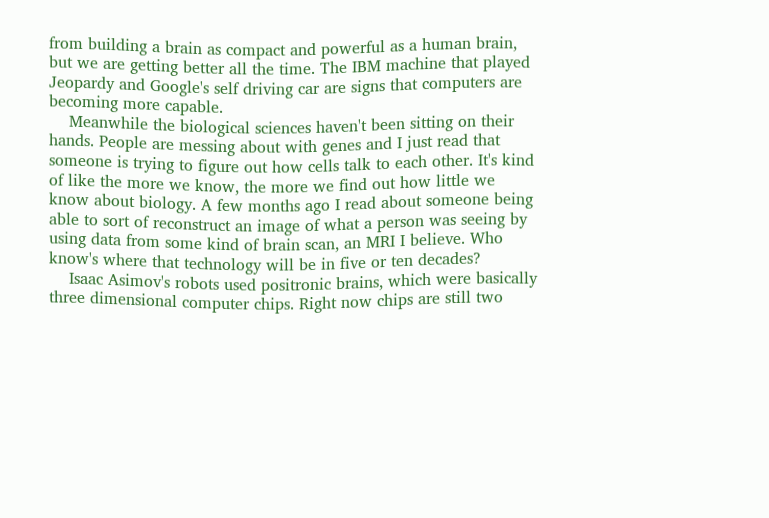from building a brain as compact and powerful as a human brain, but we are getting better all the time. The IBM machine that played Jeopardy and Google's self driving car are signs that computers are becoming more capable.
    Meanwhile the biological sciences haven't been sitting on their hands. People are messing about with genes and I just read that someone is trying to figure out how cells talk to each other. It's kind of like the more we know, the more we find out how little we know about biology. A few months ago I read about someone being able to sort of reconstruct an image of what a person was seeing by using data from some kind of brain scan, an MRI I believe. Who know's where that technology will be in five or ten decades?
    Isaac Asimov's robots used positronic brains, which were basically three dimensional computer chips. Right now chips are still two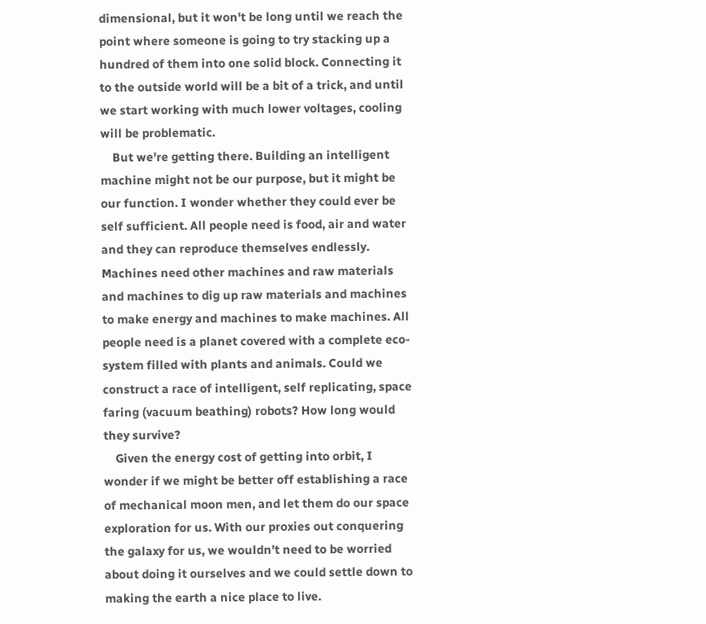dimensional, but it won't be long until we reach the point where someone is going to try stacking up a hundred of them into one solid block. Connecting it to the outside world will be a bit of a trick, and until we start working with much lower voltages, cooling will be problematic.
    But we're getting there. Building an intelligent machine might not be our purpose, but it might be our function. I wonder whether they could ever be self sufficient. All people need is food, air and water and they can reproduce themselves endlessly. Machines need other machines and raw materials and machines to dig up raw materials and machines to make energy and machines to make machines. All people need is a planet covered with a complete eco-system filled with plants and animals. Could we construct a race of intelligent, self replicating, space faring (vacuum beathing) robots? How long would they survive?
    Given the energy cost of getting into orbit, I wonder if we might be better off establishing a race of mechanical moon men, and let them do our space exploration for us. With our proxies out conquering the galaxy for us, we wouldn't need to be worried about doing it ourselves and we could settle down to making the earth a nice place to live.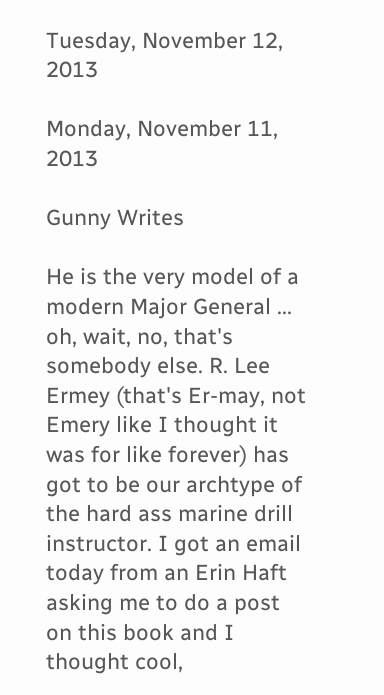Tuesday, November 12, 2013

Monday, November 11, 2013

Gunny Writes

He is the very model of a modern Major General ... oh, wait, no, that's somebody else. R. Lee Ermey (that's Er-may, not Emery like I thought it was for like forever) has got to be our archtype of the hard ass marine drill instructor. I got an email today from an Erin Haft asking me to do a post on this book and I thought cool,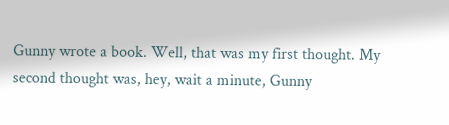Gunny wrote a book. Well, that was my first thought. My second thought was, hey, wait a minute, Gunny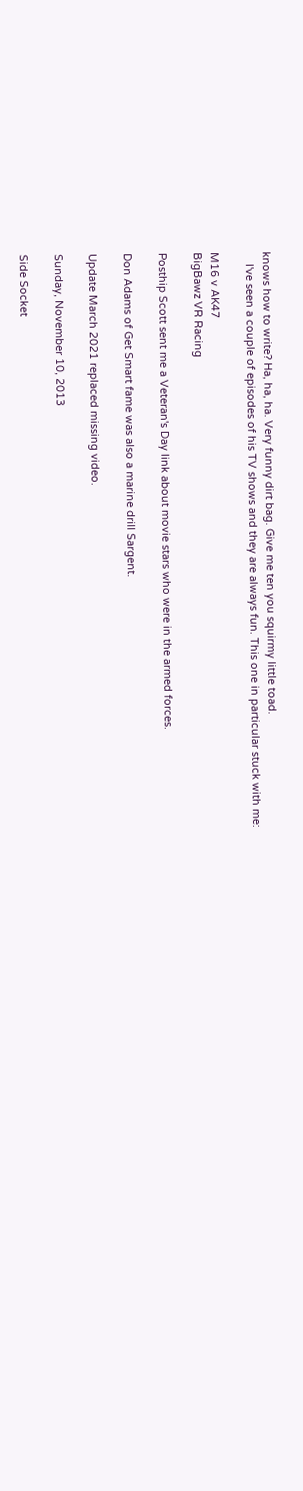knows how to write? Ha, ha, ha. Very funny dirt bag. Give me ten you squirmy little toad.
    I've seen a couple of episodes of his TV shows and they are always fun. This one in particular stuck with me:

M16 v AK47
BigBawz VR Racing

Posthip Scott sent me a Veteran's Day link about movie stars who were in the armed forces.

Don Adams of Get Smart fame was also a marine drill Sargent.

Update March 2021 replaced missing video.

Sunday, November 10, 2013

Side Socket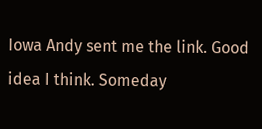Iowa Andy sent me the link. Good idea I think. Someday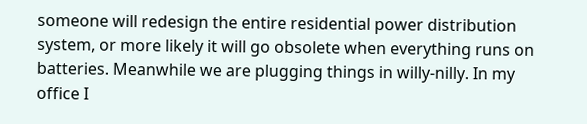someone will redesign the entire residential power distribution system, or more likely it will go obsolete when everything runs on batteries. Meanwhile we are plugging things in willy-nilly. In my office I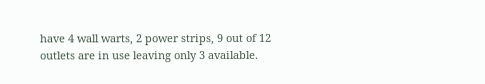have 4 wall warts, 2 power strips, 9 out of 12 outlets are in use leaving only 3 available.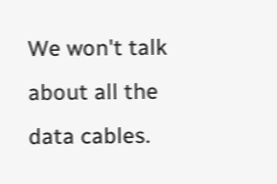We won't talk about all the data cables.